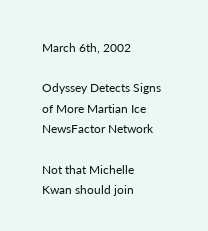March 6th, 2002

Odyssey Detects Signs of More Martian Ice NewsFactor Network

Not that Michelle Kwan should join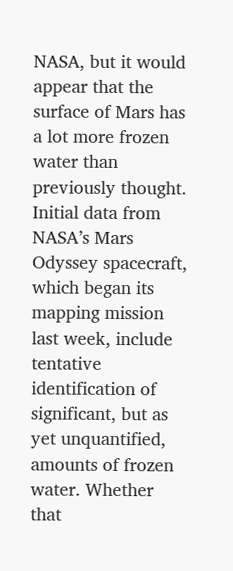NASA, but it would appear that the surface of Mars has a lot more frozen water than previously thought. Initial data from NASA’s Mars Odyssey spacecraft, which began its mapping mission last week, include tentative identification of significant, but as yet unquantified, amounts of frozen water. Whether that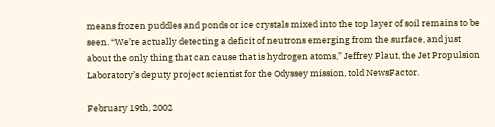means frozen puddles and ponds or ice crystals mixed into the top layer of soil remains to be seen. “We’re actually detecting a deficit of neutrons emerging from the surface, and just about the only thing that can cause that is hydrogen atoms,” Jeffrey Plaut, the Jet Propulsion Laboratory’s deputy project scientist for the Odyssey mission, told NewsFactor.

February 19th, 2002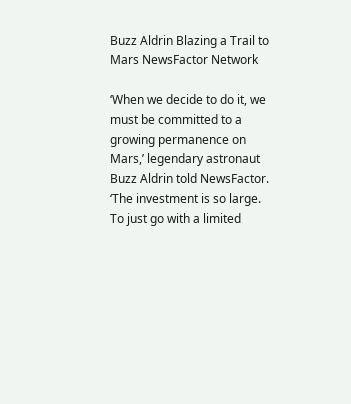Buzz Aldrin Blazing a Trail to Mars NewsFactor Network

‘When we decide to do it, we must be committed to a growing permanence on Mars,’ legendary astronaut Buzz Aldrin told NewsFactor. ‘The investment is so large. To just go with a limited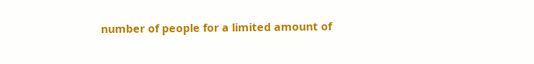number of people for a limited amount of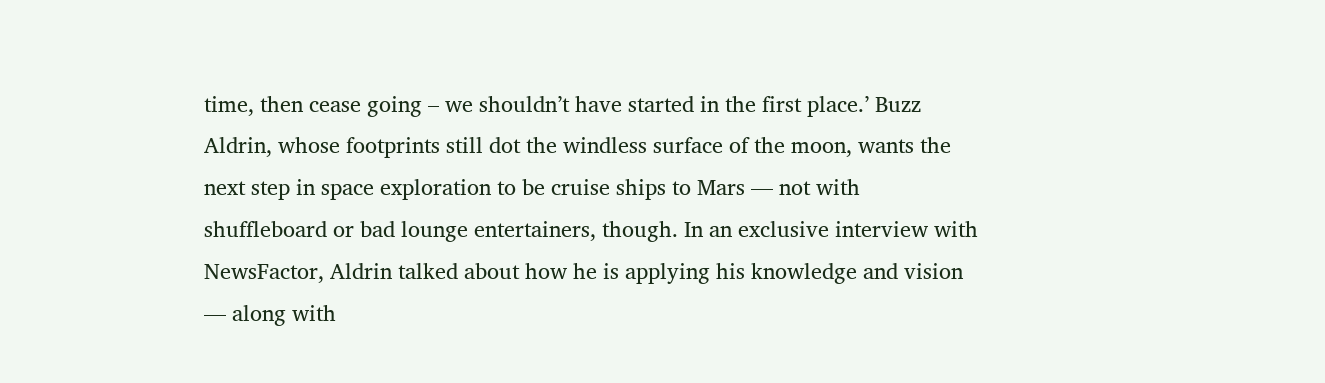time, then cease going – we shouldn’t have started in the first place.’ Buzz Aldrin, whose footprints still dot the windless surface of the moon, wants the next step in space exploration to be cruise ships to Mars — not with shuffleboard or bad lounge entertainers, though. In an exclusive interview with NewsFactor, Aldrin talked about how he is applying his knowledge and vision — along with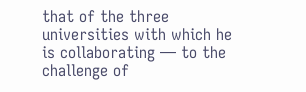that of the three universities with which he is collaborating — to the challenge of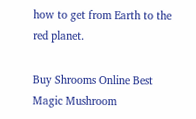how to get from Earth to the red planet.

Buy Shrooms Online Best Magic Mushroom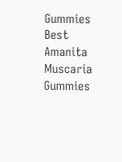Gummies
Best Amanita Muscaria Gummies